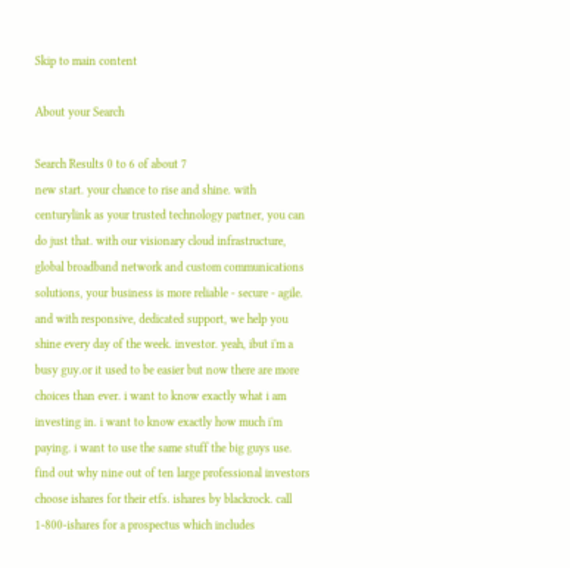Skip to main content

About your Search

Search Results 0 to 6 of about 7
new start. your chance to rise and shine. with centurylink as your trusted technology partner, you can do just that. with our visionary cloud infrastructure, global broadband network and custom communications solutions, your business is more reliable - secure - agile. and with responsive, dedicated support, we help you shine every day of the week. investor. yeah, ibut i'm a busy guy.or it used to be easier but now there are more choices than ever. i want to know exactly what i am investing in. i want to know exactly how much i'm paying. i want to use the same stuff the big guys use. find out why nine out of ten large professional investors choose ishares for their etfs. ishares by blackrock. call 1-800-ishares for a prospectus which includes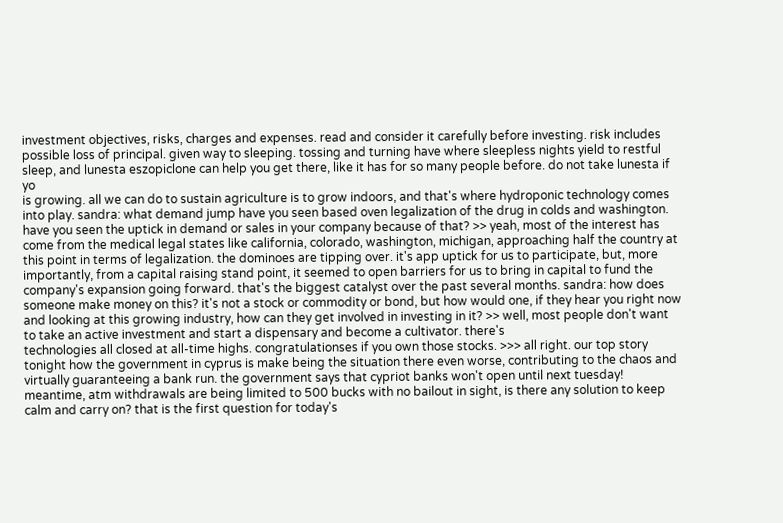investment objectives, risks, charges and expenses. read and consider it carefully before investing. risk includes possible loss of principal. given way to sleeping. tossing and turning have where sleepless nights yield to restful sleep, and lunesta eszopiclone can help you get there, like it has for so many people before. do not take lunesta if yo
is growing. all we can do to sustain agriculture is to grow indoors, and that's where hydroponic technology comes into play. sandra: what demand jump have you seen based oven legalization of the drug in colds and washington. have you seen the uptick in demand or sales in your company because of that? >> yeah, most of the interest has come from the medical legal states like california, colorado, washington, michigan, approaching half the country at this point in terms of legalization. the dominoes are tipping over. it's app uptick for us to participate, but, more importantly, from a capital raising stand point, it seemed to open barriers for us to bring in capital to fund the company's expansion going forward. that's the biggest catalyst over the past several months. sandra: how does someone make money on this? it's not a stock or commodity or bond, but how would one, if they hear you right now and looking at this growing industry, how can they get involved in investing in it? >> well, most people don't want to take an active investment and start a dispensary and become a cultivator. there's
technologies all closed at all-time highs. congratulationses if you own those stocks. >>> all right. our top story tonight how the government in cyprus is make being the situation there even worse, contributing to the chaos and virtually guaranteeing a bank run. the government says that cypriot banks won't open until next tuesday! meantime, atm withdrawals are being limited to 500 bucks with no bailout in sight, is there any solution to keep calm and carry on? that is the first question for today's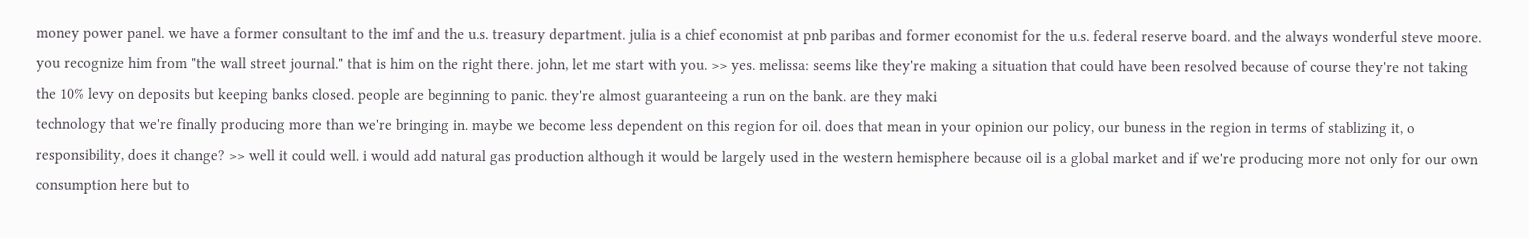money power panel. we have a former consultant to the imf and the u.s. treasury department. julia is a chief economist at pnb paribas and former economist for the u.s. federal reserve board. and the always wonderful steve moore. you recognize him from "the wall street journal." that is him on the right there. john, let me start with you. >> yes. melissa: seems like they're making a situation that could have been resolved because of course they're not taking the 10% levy on deposits but keeping banks closed. people are beginning to panic. they're almost guaranteeing a run on the bank. are they maki
technology that we're finally producing more than we're bringing in. maybe we become less dependent on this region for oil. does that mean in your opinion our policy, our buness in the region in terms of stablizing it, o responsibility, does it change? >> well it could well. i would add natural gas production although it would be largely used in the western hemisphere because oil is a global market and if we're producing more not only for our own consumption here but to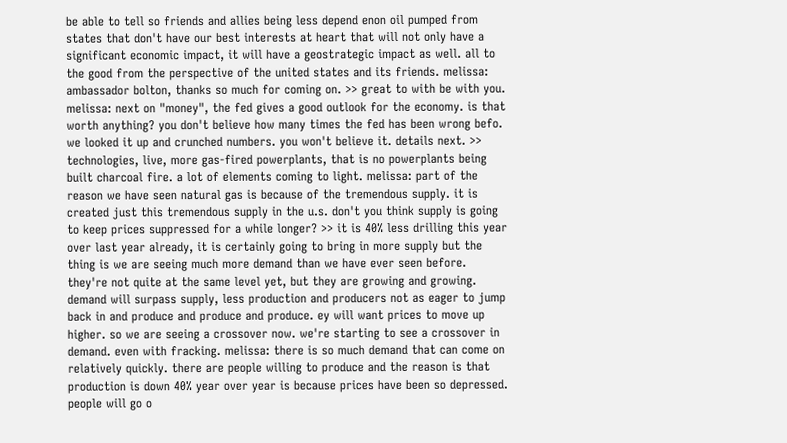be able to tell so friends and allies being less depend enon oil pumped from states that don't have our best interests at heart that will not only have a significant economic impact, it will have a geostrategic impact as well. all to the good from the perspective of the united states and its friends. melissa: ambassador bolton, thanks so much for coming on. >> great to with be with you. melissa: next on "money", the fed gives a good outlook for the economy. is that worth anything? you don't believe how many times the fed has been wrong befo. we looked it up and crunched numbers. you won't believe it. details next. >>
technologies, live, more gas-fired powerplants, that is no powerplants being built charcoal fire. a lot of elements coming to light. melissa: part of the reason we have seen natural gas is because of the tremendous supply. it is created just this tremendous supply in the u.s. don't you think supply is going to keep prices suppressed for a while longer? >> it is 40% less drilling this year over last year already, it is certainly going to bring in more supply but the thing is we are seeing much more demand than we have ever seen before. they're not quite at the same level yet, but they are growing and growing. demand will surpass supply, less production and producers not as eager to jump back in and produce and produce and produce. ey will want prices to move up higher. so we are seeing a crossover now. we're starting to see a crossover in demand. even with fracking. melissa: there is so much demand that can come on relatively quickly. there are people willing to produce and the reason is that production is down 40% year over year is because prices have been so depressed. people will go o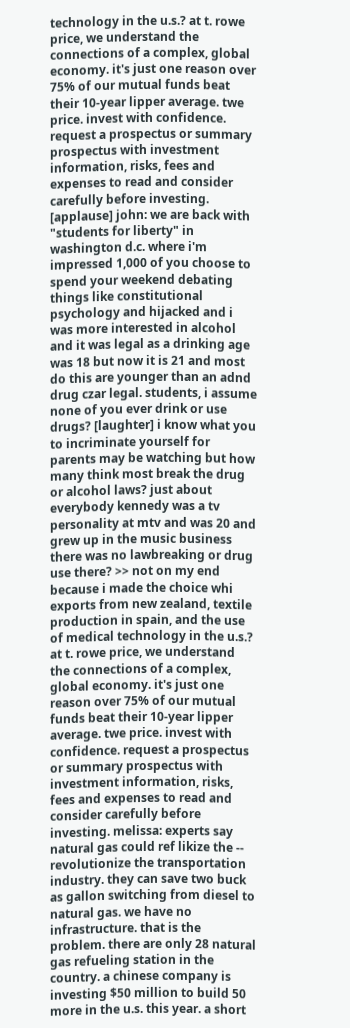technology in the u.s.? at t. rowe price, we understand the connections of a complex, global economy. it's just one reason over 75% of our mutual funds beat their 10-year lipper average. twe price. invest with confidence. request a prospectus or summary prospectus with investment information, risks, fees and expenses to read and consider carefully before investing. [applause] john: we are back with "students for liberty" in washington d.c. where i'm impressed 1,000 of you choose to spend your weekend debating things like constitutional psychology and hijacked and i was more interested in alcohol and it was legal as a drinking age was 18 but now it is 21 and most do this are younger than an adnd drug czar legal. students, i assume none of you ever drink or use drugs? [laughter] i know what you to incriminate yourself for parents may be watching but how many think most break the drug or alcohol laws? just about everybody kennedy was a tv personality at mtv and was 20 and grew up in the music business there was no lawbreaking or drug use there? >> not on my end because i made the choice whi
exports from new zealand, textile production in spain, and the use of medical technology in the u.s.? at t. rowe price, we understand the connections of a complex, global economy. it's just one reason over 75% of our mutual funds beat their 10-year lipper average. twe price. invest with confidence. request a prospectus or summary prospectus with investment information, risks, fees and expenses to read and consider carefully before investing. melissa: experts say natural gas could ref likize the -- revolutionize the transportation industry. they can save two buck as gallon switching from diesel to natural gas. we have no infrastructure. that is the problem. there are only 28 natural gas refueling station in the country. a chinese company is investing $50 million to build 50 more in the u.s. this year. a short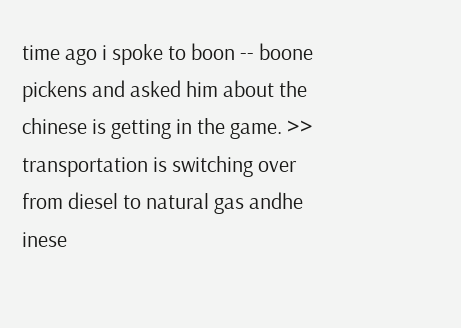time ago i spoke to boon -- boone pickens and asked him about the chinese is getting in the game. >> transportation is switching over from diesel to natural gas andhe inese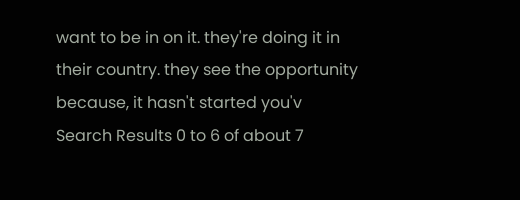want to be in on it. they're doing it in their country. they see the opportunity because, it hasn't started you'v
Search Results 0 to 6 of about 7